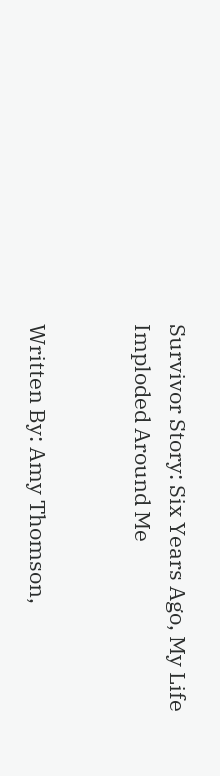Survivor Story: Six Years Ago, My Life Imploded Around Me


Written By: Amy Thomson,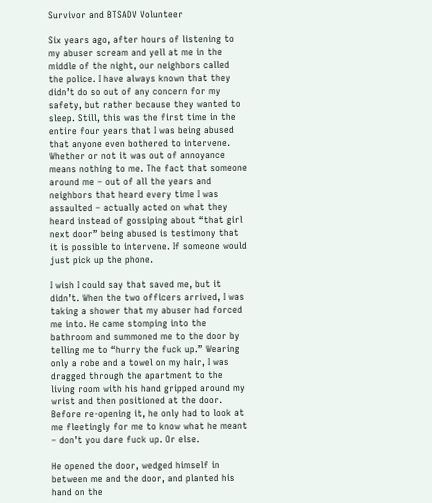Survivor and BTSADV Volunteer

Six years ago, after hours of listening to my abuser scream and yell at me in the middle of the night, our neighbors called the police. I have always known that they didn’t do so out of any concern for my safety, but rather because they wanted to sleep. Still, this was the first time in the entire four years that I was being abused that anyone even bothered to intervene. Whether or not it was out of annoyance means nothing to me. The fact that someone around me – out of all the years and neighbors that heard every time I was assaulted – actually acted on what they heard instead of gossiping about “that girl next door” being abused is testimony that it is possible to intervene. If someone would just pick up the phone.

I wish I could say that saved me, but it didn’t. When the two officers arrived, I was taking a shower that my abuser had forced me into. He came stomping into the bathroom and summoned me to the door by telling me to “hurry the fuck up.” Wearing only a robe and a towel on my hair, I was dragged through the apartment to the living room with his hand gripped around my wrist and then positioned at the door. Before re-opening it, he only had to look at me fleetingly for me to know what he meant – don’t you dare fuck up. Or else.

He opened the door, wedged himself in between me and the door, and planted his hand on the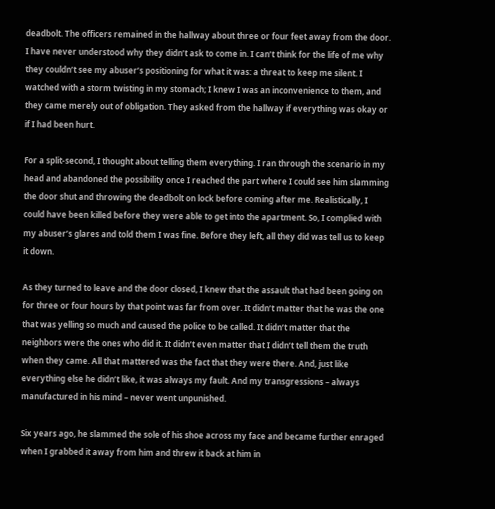deadbolt. The officers remained in the hallway about three or four feet away from the door. I have never understood why they didn’t ask to come in. I can’t think for the life of me why they couldn’t see my abuser’s positioning for what it was: a threat to keep me silent. I watched with a storm twisting in my stomach; I knew I was an inconvenience to them, and they came merely out of obligation. They asked from the hallway if everything was okay or if I had been hurt.

For a split-second, I thought about telling them everything. I ran through the scenario in my head and abandoned the possibility once I reached the part where I could see him slamming the door shut and throwing the deadbolt on lock before coming after me. Realistically, I could have been killed before they were able to get into the apartment. So, I complied with my abuser’s glares and told them I was fine. Before they left, all they did was tell us to keep it down.

As they turned to leave and the door closed, I knew that the assault that had been going on for three or four hours by that point was far from over. It didn’t matter that he was the one that was yelling so much and caused the police to be called. It didn’t matter that the neighbors were the ones who did it. It didn’t even matter that I didn’t tell them the truth when they came. All that mattered was the fact that they were there. And, just like everything else he didn’t like, it was always my fault. And my transgressions – always manufactured in his mind – never went unpunished.

Six years ago, he slammed the sole of his shoe across my face and became further enraged when I grabbed it away from him and threw it back at him in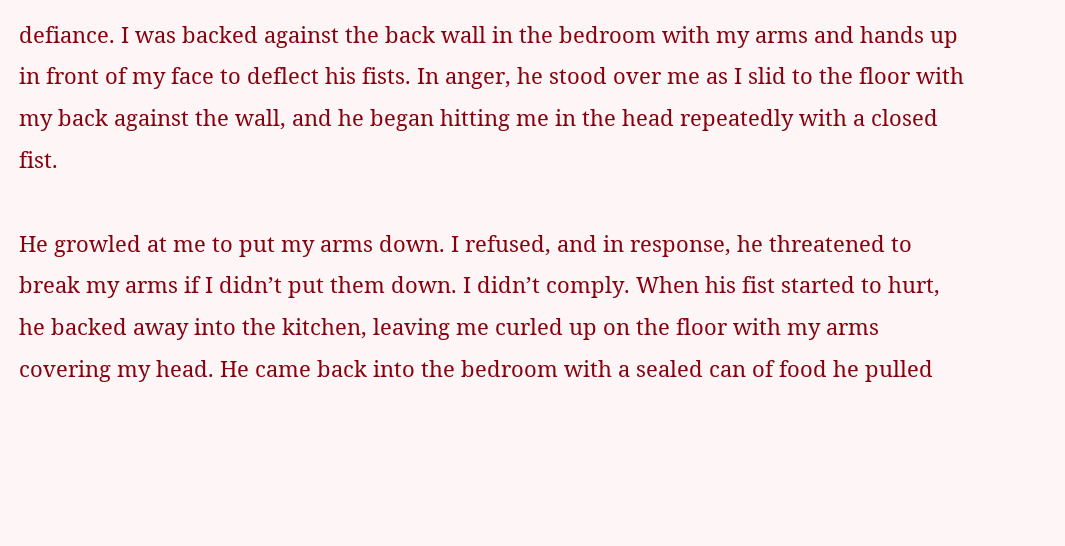defiance. I was backed against the back wall in the bedroom with my arms and hands up in front of my face to deflect his fists. In anger, he stood over me as I slid to the floor with my back against the wall, and he began hitting me in the head repeatedly with a closed fist.

He growled at me to put my arms down. I refused, and in response, he threatened to break my arms if I didn’t put them down. I didn’t comply. When his fist started to hurt, he backed away into the kitchen, leaving me curled up on the floor with my arms covering my head. He came back into the bedroom with a sealed can of food he pulled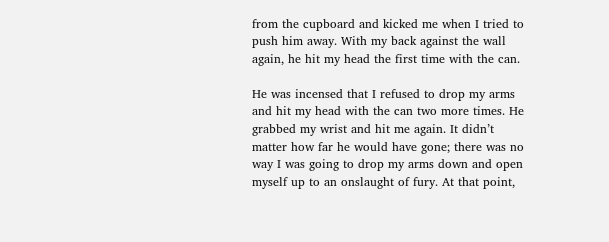from the cupboard and kicked me when I tried to push him away. With my back against the wall again, he hit my head the first time with the can.

He was incensed that I refused to drop my arms and hit my head with the can two more times. He grabbed my wrist and hit me again. It didn’t matter how far he would have gone; there was no way I was going to drop my arms down and open myself up to an onslaught of fury. At that point,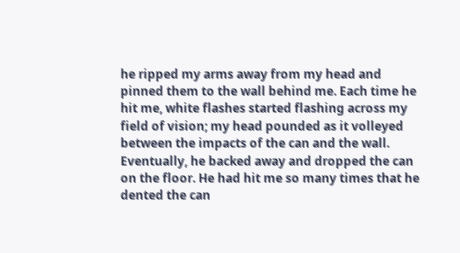he ripped my arms away from my head and pinned them to the wall behind me. Each time he hit me, white flashes started flashing across my field of vision; my head pounded as it volleyed between the impacts of the can and the wall. Eventually, he backed away and dropped the can on the floor. He had hit me so many times that he dented the can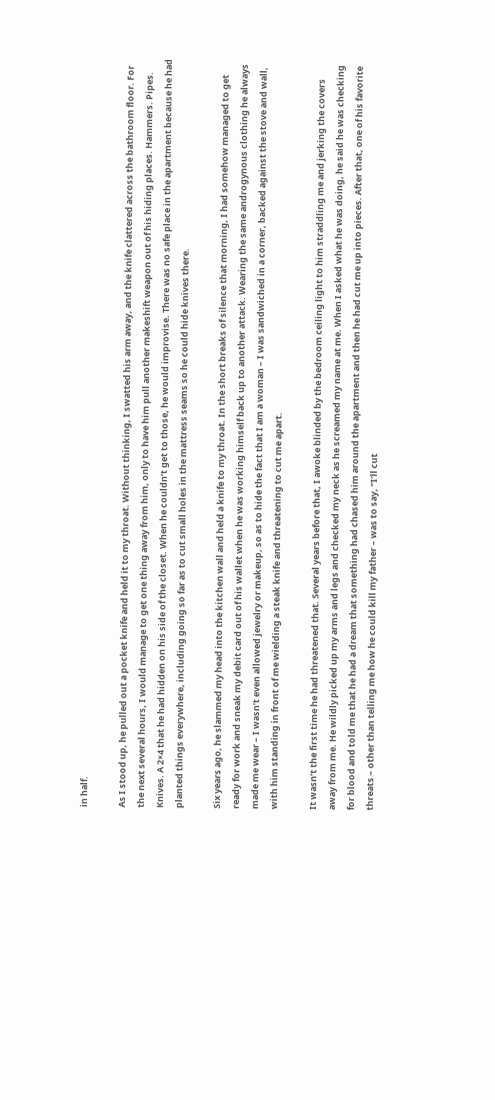in half.

As I stood up, he pulled out a pocket knife and held it to my throat. Without thinking, I swatted his arm away, and the knife clattered across the bathroom floor. For the next several hours, I would manage to get one thing away from him, only to have him pull another makeshift weapon out of his hiding places. Hammers. Pipes. Knives. A 2×4 that he had hidden on his side of the closet. When he couldn’t get to those, he would improvise. There was no safe place in the apartment because he had planted things everywhere, including going so far as to cut small holes in the mattress seams so he could hide knives there.

Six years ago, he slammed my head into the kitchen wall and held a knife to my throat. In the short breaks of silence that morning, I had somehow managed to get ready for work and sneak my debit card out of his wallet when he was working himself back up to another attack. Wearing the same androgynous clothing he always made me wear – I wasn’t even allowed jewelry or makeup, so as to hide the fact that I am a woman – I was sandwiched in a corner, backed against the stove and wall, with him standing in front of me wielding a steak knife and threatening to cut me apart.

It wasn’t the first time he had threatened that. Several years before that, I awoke blinded by the bedroom ceiling light to him straddling me and jerking the covers away from me. He wildly picked up my arms and legs and checked my neck as he screamed my name at me. When I asked what he was doing, he said he was checking for blood and told me that he had a dream that something had chased him around the apartment and then he had cut me up into pieces. After that, one of his favorite threats – other than telling me how he could kill my father – was to say, “I’ll cut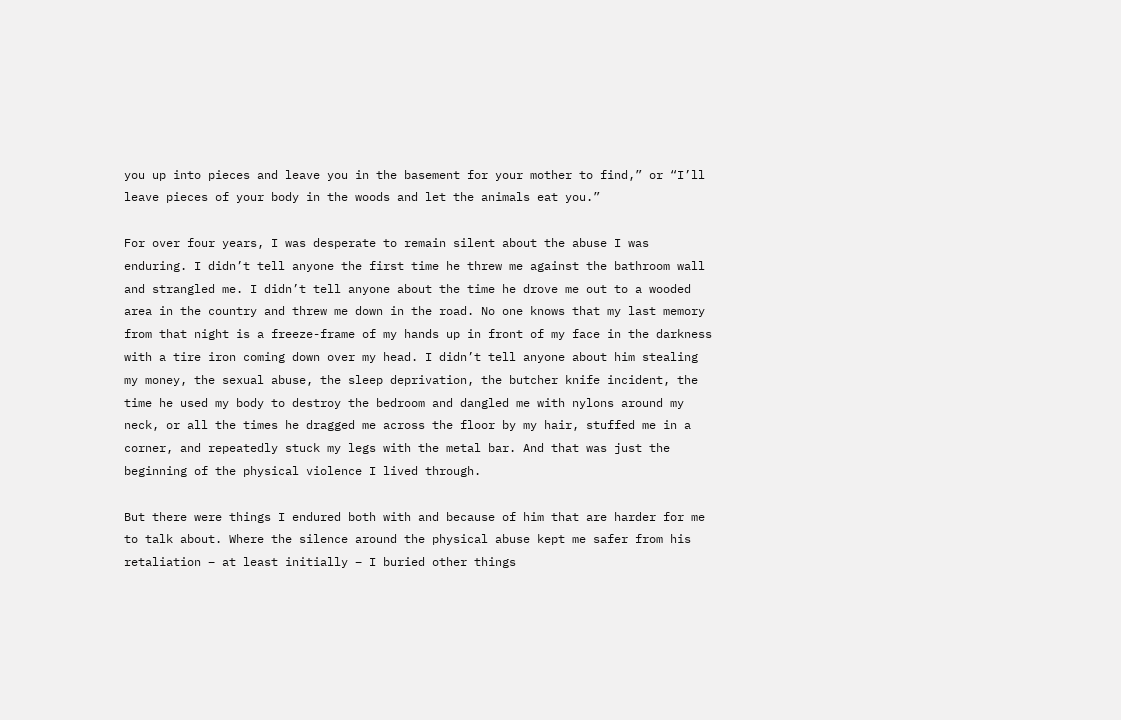you up into pieces and leave you in the basement for your mother to find,” or “I’ll leave pieces of your body in the woods and let the animals eat you.”

For over four years, I was desperate to remain silent about the abuse I was enduring. I didn’t tell anyone the first time he threw me against the bathroom wall and strangled me. I didn’t tell anyone about the time he drove me out to a wooded area in the country and threw me down in the road. No one knows that my last memory from that night is a freeze-frame of my hands up in front of my face in the darkness with a tire iron coming down over my head. I didn’t tell anyone about him stealing my money, the sexual abuse, the sleep deprivation, the butcher knife incident, the time he used my body to destroy the bedroom and dangled me with nylons around my neck, or all the times he dragged me across the floor by my hair, stuffed me in a corner, and repeatedly stuck my legs with the metal bar. And that was just the beginning of the physical violence I lived through.

But there were things I endured both with and because of him that are harder for me to talk about. Where the silence around the physical abuse kept me safer from his retaliation – at least initially – I buried other things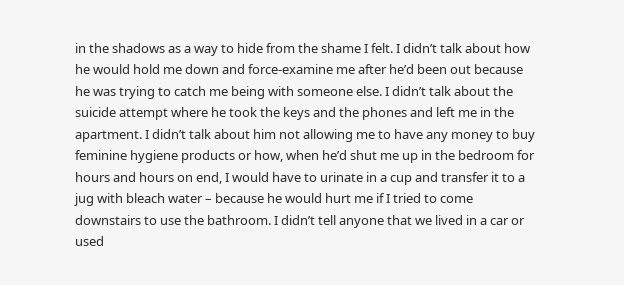in the shadows as a way to hide from the shame I felt. I didn’t talk about how he would hold me down and force-examine me after he’d been out because he was trying to catch me being with someone else. I didn’t talk about the suicide attempt where he took the keys and the phones and left me in the apartment. I didn’t talk about him not allowing me to have any money to buy feminine hygiene products or how, when he’d shut me up in the bedroom for hours and hours on end, I would have to urinate in a cup and transfer it to a jug with bleach water – because he would hurt me if I tried to come downstairs to use the bathroom. I didn’t tell anyone that we lived in a car or used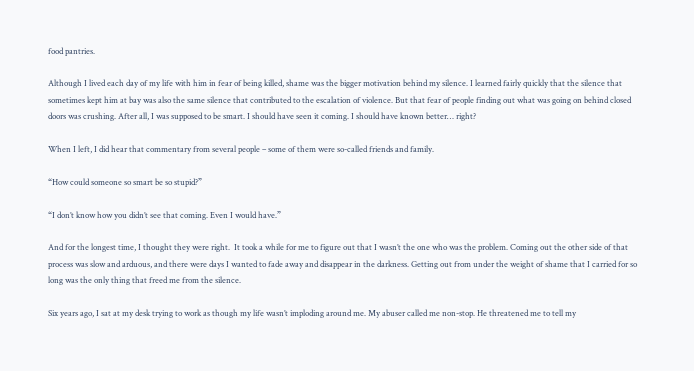food pantries.

Although I lived each day of my life with him in fear of being killed, shame was the bigger motivation behind my silence. I learned fairly quickly that the silence that sometimes kept him at bay was also the same silence that contributed to the escalation of violence. But that fear of people finding out what was going on behind closed doors was crushing. After all, I was supposed to be smart. I should have seen it coming. I should have known better… right?

When I left, I did hear that commentary from several people – some of them were so-called friends and family.

“How could someone so smart be so stupid?”

“I don’t know how you didn’t see that coming. Even I would have.”

And for the longest time, I thought they were right.  It took a while for me to figure out that I wasn’t the one who was the problem. Coming out the other side of that process was slow and arduous, and there were days I wanted to fade away and disappear in the darkness. Getting out from under the weight of shame that I carried for so long was the only thing that freed me from the silence.

Six years ago, I sat at my desk trying to work as though my life wasn’t imploding around me. My abuser called me non-stop. He threatened me to tell my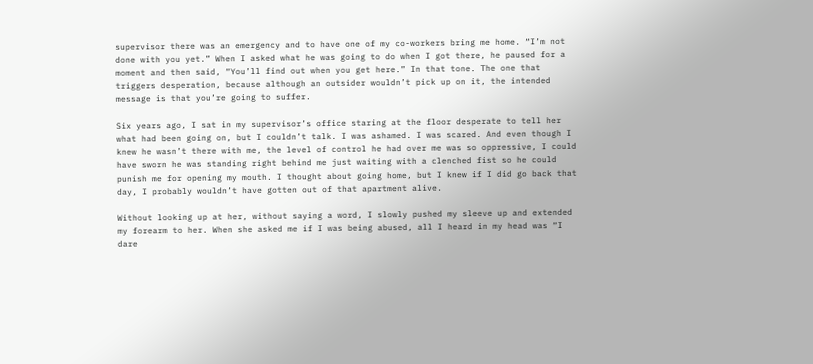supervisor there was an emergency and to have one of my co-workers bring me home. “I’m not done with you yet.” When I asked what he was going to do when I got there, he paused for a moment and then said, “You’ll find out when you get here.” In that tone. The one that triggers desperation, because although an outsider wouldn’t pick up on it, the intended message is that you’re going to suffer.

Six years ago, I sat in my supervisor’s office staring at the floor desperate to tell her what had been going on, but I couldn’t talk. I was ashamed. I was scared. And even though I knew he wasn’t there with me, the level of control he had over me was so oppressive, I could have sworn he was standing right behind me just waiting with a clenched fist so he could punish me for opening my mouth. I thought about going home, but I knew if I did go back that day, I probably wouldn’t have gotten out of that apartment alive.

Without looking up at her, without saying a word, I slowly pushed my sleeve up and extended my forearm to her. When she asked me if I was being abused, all I heard in my head was “I dare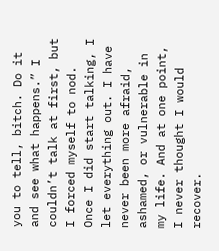you to tell, bitch. Do it and see what happens.” I couldn’t talk at first, but I forced myself to nod. Once I did start talking, I let everything out. I have never been more afraid, ashamed, or vulnerable in my life. And at one point, I never thought I would recover.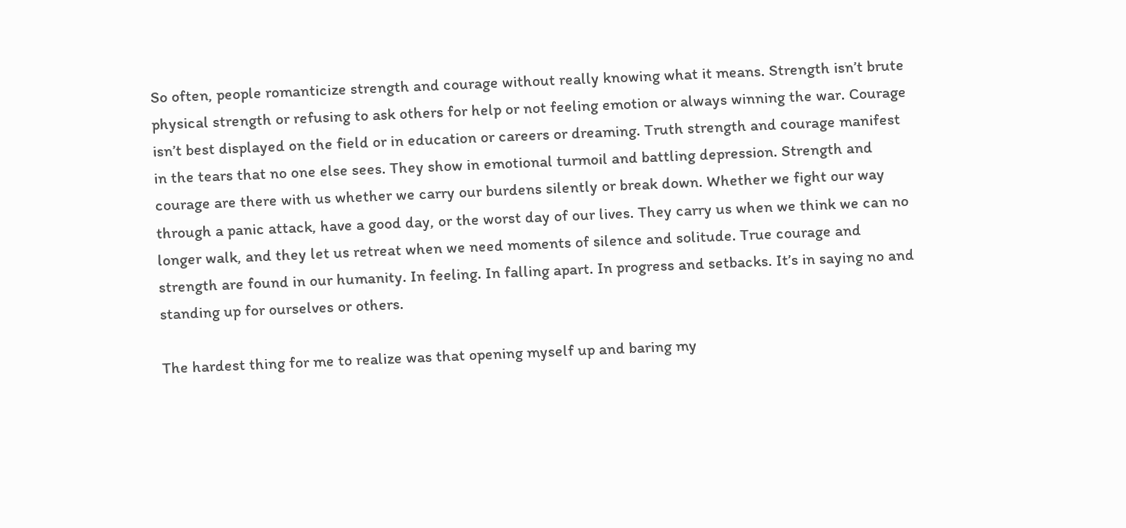So often, people romanticize strength and courage without really knowing what it means. Strength isn’t brute physical strength or refusing to ask others for help or not feeling emotion or always winning the war. Courage isn’t best displayed on the field or in education or careers or dreaming. Truth strength and courage manifest in the tears that no one else sees. They show in emotional turmoil and battling depression. Strength and courage are there with us whether we carry our burdens silently or break down. Whether we fight our way through a panic attack, have a good day, or the worst day of our lives. They carry us when we think we can no longer walk, and they let us retreat when we need moments of silence and solitude. True courage and strength are found in our humanity. In feeling. In falling apart. In progress and setbacks. It’s in saying no and standing up for ourselves or others.

The hardest thing for me to realize was that opening myself up and baring my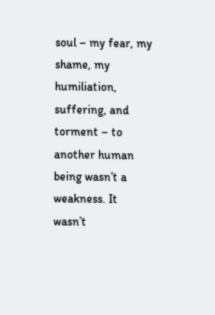soul – my fear, my shame, my humiliation, suffering, and torment – to another human being wasn’t a weakness. It wasn’t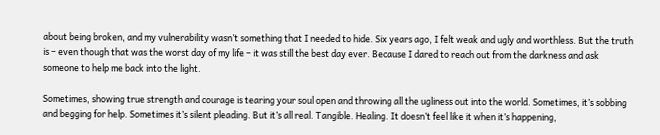about being broken, and my vulnerability wasn’t something that I needed to hide. Six years ago, I felt weak and ugly and worthless. But the truth is – even though that was the worst day of my life – it was still the best day ever. Because I dared to reach out from the darkness and ask someone to help me back into the light.

Sometimes, showing true strength and courage is tearing your soul open and throwing all the ugliness out into the world. Sometimes, it’s sobbing and begging for help. Sometimes it’s silent pleading. But it’s all real. Tangible. Healing. It doesn’t feel like it when it’s happening,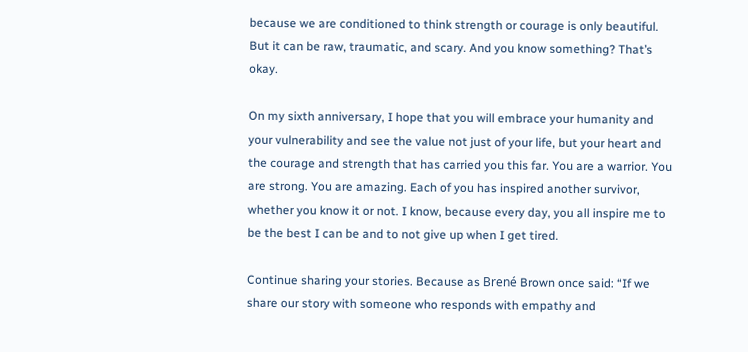because we are conditioned to think strength or courage is only beautiful. But it can be raw, traumatic, and scary. And you know something? That’s okay.

On my sixth anniversary, I hope that you will embrace your humanity and your vulnerability and see the value not just of your life, but your heart and the courage and strength that has carried you this far. You are a warrior. You are strong. You are amazing. Each of you has inspired another survivor, whether you know it or not. I know, because every day, you all inspire me to be the best I can be and to not give up when I get tired.

Continue sharing your stories. Because as Brené Brown once said: “If we share our story with someone who responds with empathy and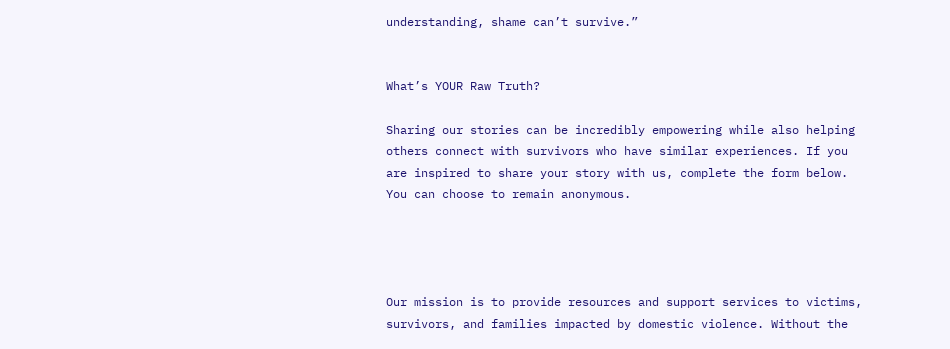understanding, shame can’t survive.”


What’s YOUR Raw Truth?

Sharing our stories can be incredibly empowering while also helping others connect with survivors who have similar experiences. If you are inspired to share your story with us, complete the form below. You can choose to remain anonymous.




Our mission is to provide resources and support services to victims, survivors, and families impacted by domestic violence. Without the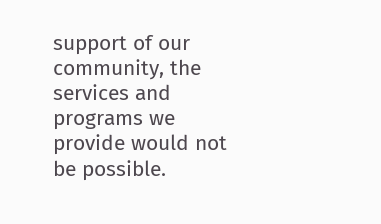support of our community, the services and programs we provide would not be possible.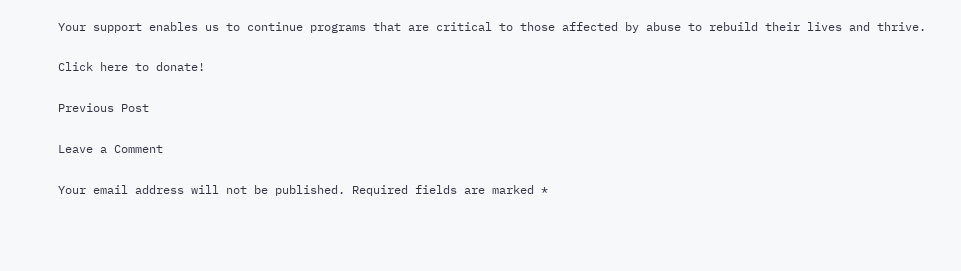Your support enables us to continue programs that are critical to those affected by abuse to rebuild their lives and thrive.

Click here to donate!

Previous Post

Leave a Comment

Your email address will not be published. Required fields are marked *